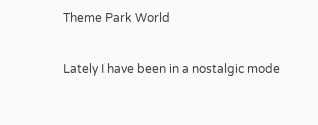Theme Park World

Lately I have been in a nostalgic mode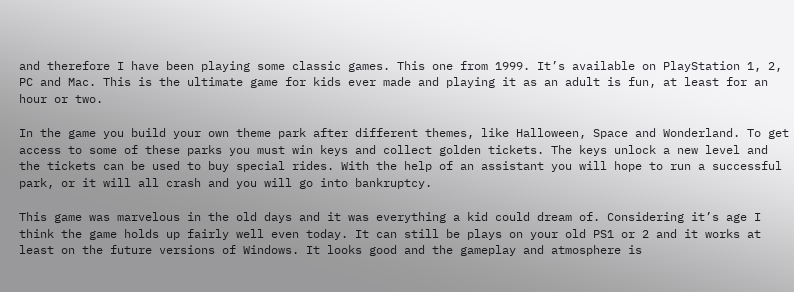and therefore I have been playing some classic games. This one from 1999. It’s available on PlayStation 1, 2, PC and Mac. This is the ultimate game for kids ever made and playing it as an adult is fun, at least for an hour or two.

In the game you build your own theme park after different themes, like Halloween, Space and Wonderland. To get access to some of these parks you must win keys and collect golden tickets. The keys unlock a new level and the tickets can be used to buy special rides. With the help of an assistant you will hope to run a successful park, or it will all crash and you will go into bankruptcy.

This game was marvelous in the old days and it was everything a kid could dream of. Considering it’s age I think the game holds up fairly well even today. It can still be plays on your old PS1 or 2 and it works at least on the future versions of Windows. It looks good and the gameplay and atmosphere is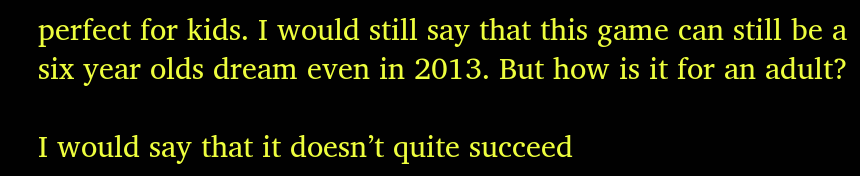perfect for kids. I would still say that this game can still be a six year olds dream even in 2013. But how is it for an adult?

I would say that it doesn’t quite succeed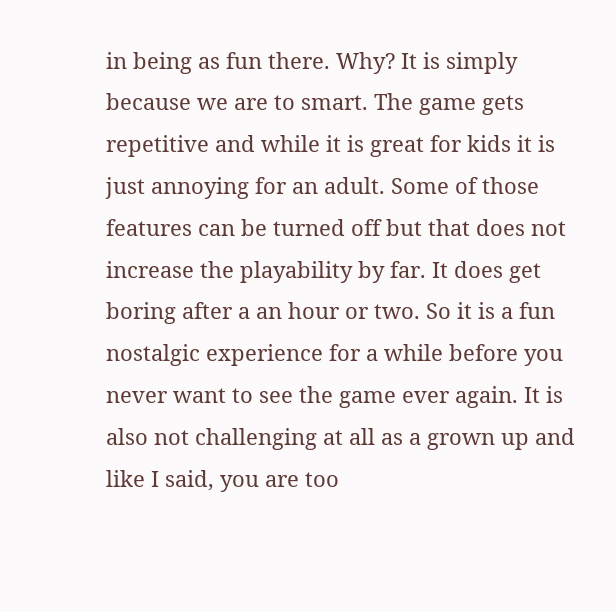in being as fun there. Why? It is simply because we are to smart. The game gets repetitive and while it is great for kids it is just annoying for an adult. Some of those features can be turned off but that does not increase the playability by far. It does get boring after a an hour or two. So it is a fun nostalgic experience for a while before you never want to see the game ever again. It is also not challenging at all as a grown up and like I said, you are too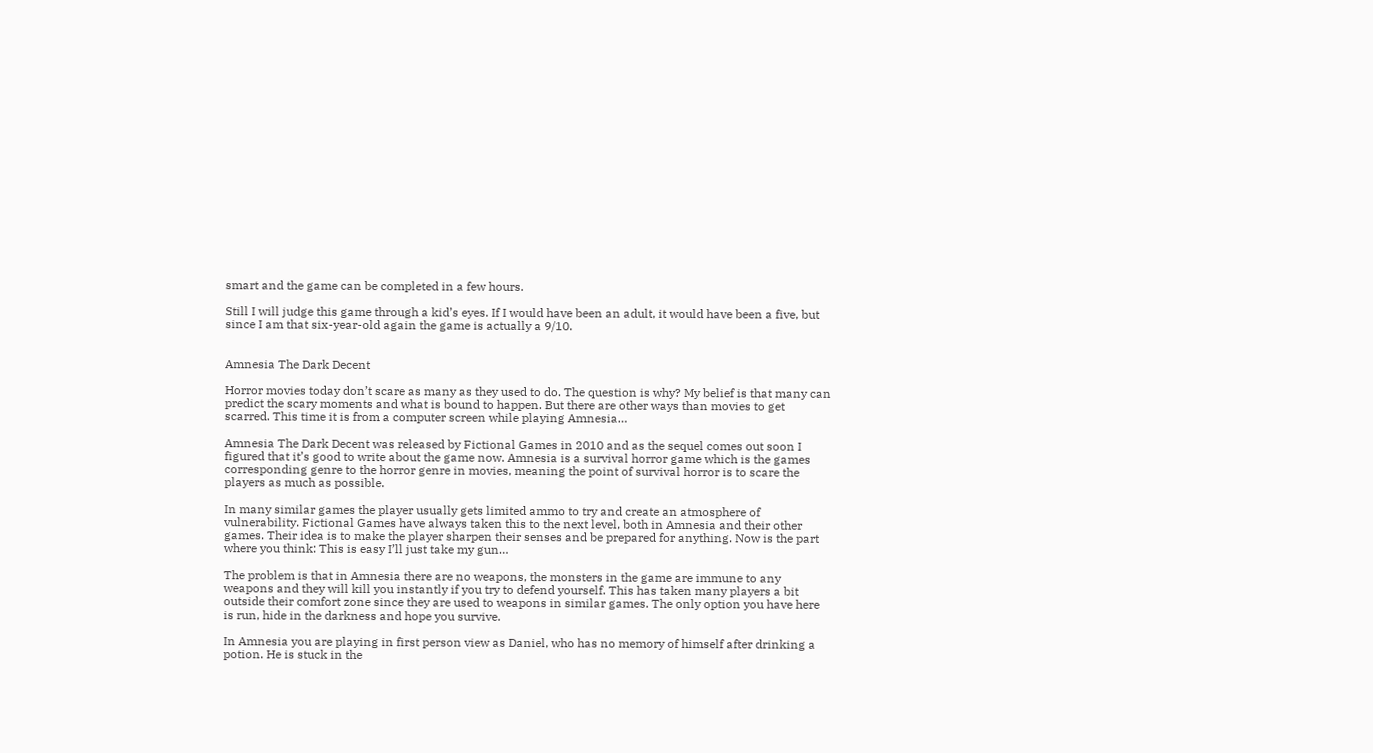smart and the game can be completed in a few hours.

Still I will judge this game through a kid’s eyes. If I would have been an adult, it would have been a five, but since I am that six-year-old again the game is actually a 9/10.


Amnesia The Dark Decent

Horror movies today don’t scare as many as they used to do. The question is why? My belief is that many can predict the scary moments and what is bound to happen. But there are other ways than movies to get scarred. This time it is from a computer screen while playing Amnesia…

Amnesia The Dark Decent was released by Fictional Games in 2010 and as the sequel comes out soon I figured that it’s good to write about the game now. Amnesia is a survival horror game which is the games corresponding genre to the horror genre in movies, meaning the point of survival horror is to scare the players as much as possible.

In many similar games the player usually gets limited ammo to try and create an atmosphere of vulnerability. Fictional Games have always taken this to the next level, both in Amnesia and their other games. Their idea is to make the player sharpen their senses and be prepared for anything. Now is the part where you think: This is easy I’ll just take my gun…

The problem is that in Amnesia there are no weapons, the monsters in the game are immune to any weapons and they will kill you instantly if you try to defend yourself. This has taken many players a bit outside their comfort zone since they are used to weapons in similar games. The only option you have here is run, hide in the darkness and hope you survive.

In Amnesia you are playing in first person view as Daniel, who has no memory of himself after drinking a potion. He is stuck in the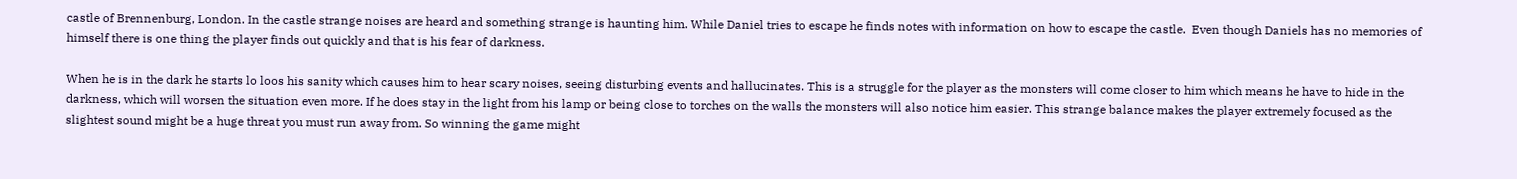castle of Brennenburg, London. In the castle strange noises are heard and something strange is haunting him. While Daniel tries to escape he finds notes with information on how to escape the castle.  Even though Daniels has no memories of himself there is one thing the player finds out quickly and that is his fear of darkness.

When he is in the dark he starts lo loos his sanity which causes him to hear scary noises, seeing disturbing events and hallucinates. This is a struggle for the player as the monsters will come closer to him which means he have to hide in the darkness, which will worsen the situation even more. If he does stay in the light from his lamp or being close to torches on the walls the monsters will also notice him easier. This strange balance makes the player extremely focused as the slightest sound might be a huge threat you must run away from. So winning the game might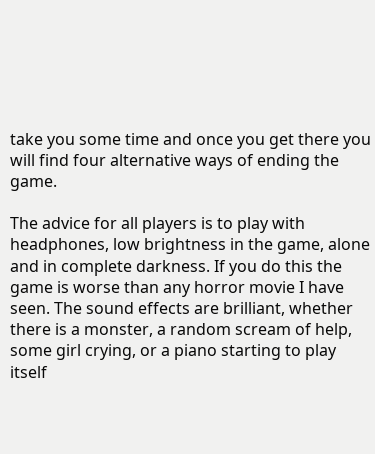take you some time and once you get there you will find four alternative ways of ending the game.

The advice for all players is to play with headphones, low brightness in the game, alone and in complete darkness. If you do this the game is worse than any horror movie I have seen. The sound effects are brilliant, whether there is a monster, a random scream of help, some girl crying, or a piano starting to play itself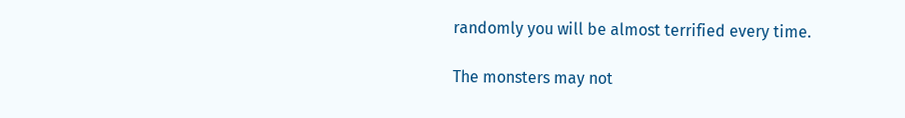randomly you will be almost terrified every time.

The monsters may not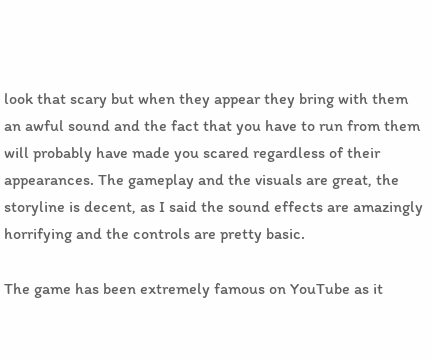look that scary but when they appear they bring with them an awful sound and the fact that you have to run from them will probably have made you scared regardless of their appearances. The gameplay and the visuals are great, the storyline is decent, as I said the sound effects are amazingly horrifying and the controls are pretty basic.

The game has been extremely famous on YouTube as it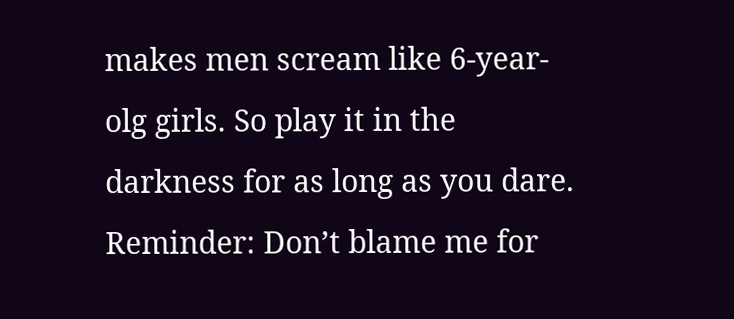makes men scream like 6-year-olg girls. So play it in the darkness for as long as you dare. Reminder: Don’t blame me for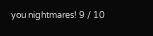you nightmares! 9 / 10